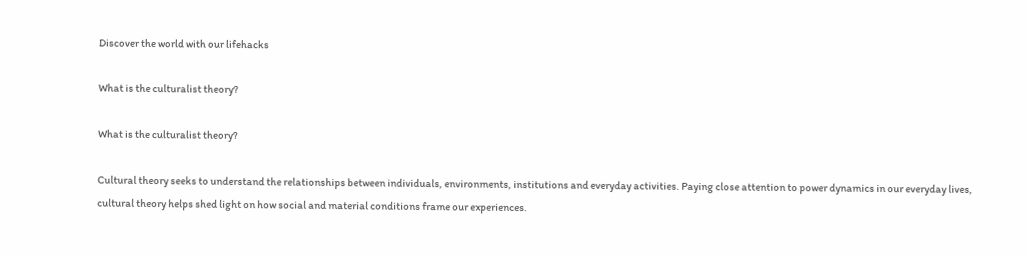Discover the world with our lifehacks

What is the culturalist theory?

What is the culturalist theory?

Cultural theory seeks to understand the relationships between individuals, environments, institutions and everyday activities. Paying close attention to power dynamics in our everyday lives, cultural theory helps shed light on how social and material conditions frame our experiences.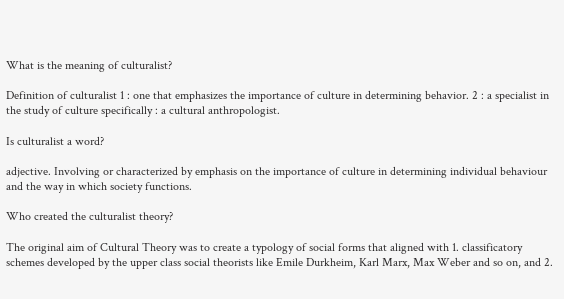What is the meaning of culturalist?

Definition of culturalist 1 : one that emphasizes the importance of culture in determining behavior. 2 : a specialist in the study of culture specifically : a cultural anthropologist.

Is culturalist a word?

adjective. Involving or characterized by emphasis on the importance of culture in determining individual behaviour and the way in which society functions.

Who created the culturalist theory?

The original aim of Cultural Theory was to create a typology of social forms that aligned with 1. classificatory schemes developed by the upper class social theorists like Emile Durkheim, Karl Marx, Max Weber and so on, and 2.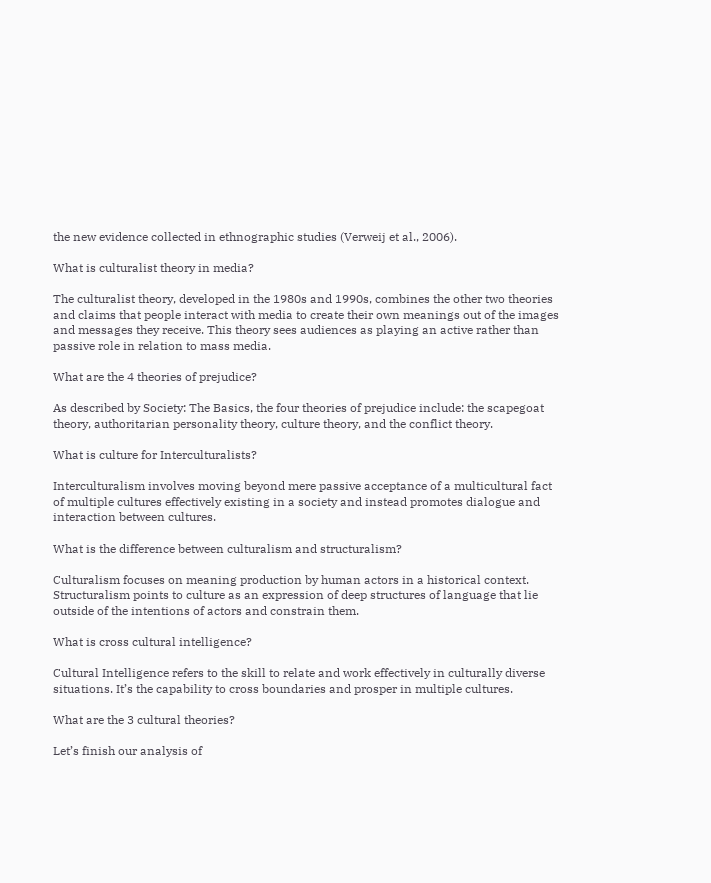the new evidence collected in ethnographic studies (Verweij et al., 2006).

What is culturalist theory in media?

The culturalist theory, developed in the 1980s and 1990s, combines the other two theories and claims that people interact with media to create their own meanings out of the images and messages they receive. This theory sees audiences as playing an active rather than passive role in relation to mass media.

What are the 4 theories of prejudice?

As described by Society: The Basics, the four theories of prejudice include: the scapegoat theory, authoritarian personality theory, culture theory, and the conflict theory.

What is culture for Interculturalists?

Interculturalism involves moving beyond mere passive acceptance of a multicultural fact of multiple cultures effectively existing in a society and instead promotes dialogue and interaction between cultures.

What is the difference between culturalism and structuralism?

Culturalism focuses on meaning production by human actors in a historical context. Structuralism points to culture as an expression of deep structures of language that lie outside of the intentions of actors and constrain them.

What is cross cultural intelligence?

Cultural Intelligence refers to the skill to relate and work effectively in culturally diverse situations. It’s the capability to cross boundaries and prosper in multiple cultures.

What are the 3 cultural theories?

Let’s finish our analysis of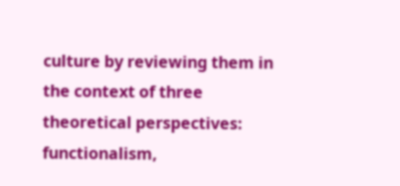culture by reviewing them in the context of three theoretical perspectives: functionalism,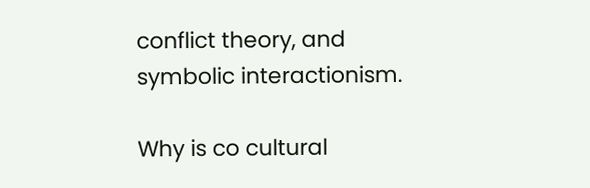conflict theory, and symbolic interactionism.

Why is co cultural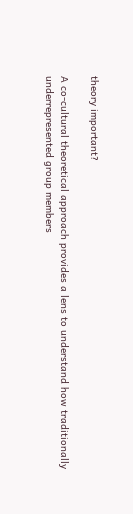theory important?

A co-cultural theoretical approach provides a lens to understand how traditionally underrepresented group members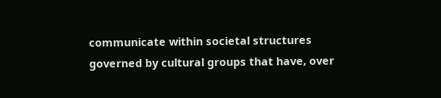communicate within societal structures governed by cultural groups that have, over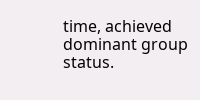time, achieved dominant group status.